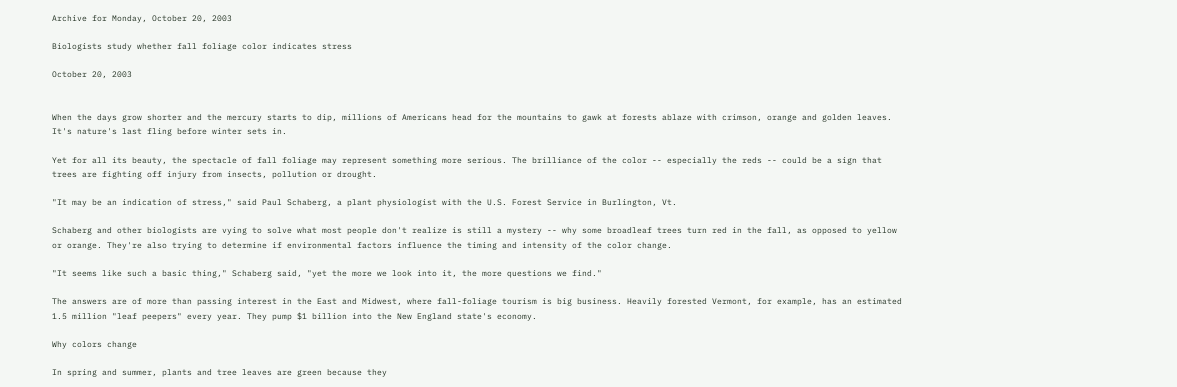Archive for Monday, October 20, 2003

Biologists study whether fall foliage color indicates stress

October 20, 2003


When the days grow shorter and the mercury starts to dip, millions of Americans head for the mountains to gawk at forests ablaze with crimson, orange and golden leaves. It's nature's last fling before winter sets in.

Yet for all its beauty, the spectacle of fall foliage may represent something more serious. The brilliance of the color -- especially the reds -- could be a sign that trees are fighting off injury from insects, pollution or drought.

"It may be an indication of stress," said Paul Schaberg, a plant physiologist with the U.S. Forest Service in Burlington, Vt.

Schaberg and other biologists are vying to solve what most people don't realize is still a mystery -- why some broadleaf trees turn red in the fall, as opposed to yellow or orange. They're also trying to determine if environmental factors influence the timing and intensity of the color change.

"It seems like such a basic thing," Schaberg said, "yet the more we look into it, the more questions we find."

The answers are of more than passing interest in the East and Midwest, where fall-foliage tourism is big business. Heavily forested Vermont, for example, has an estimated 1.5 million "leaf peepers" every year. They pump $1 billion into the New England state's economy.

Why colors change

In spring and summer, plants and tree leaves are green because they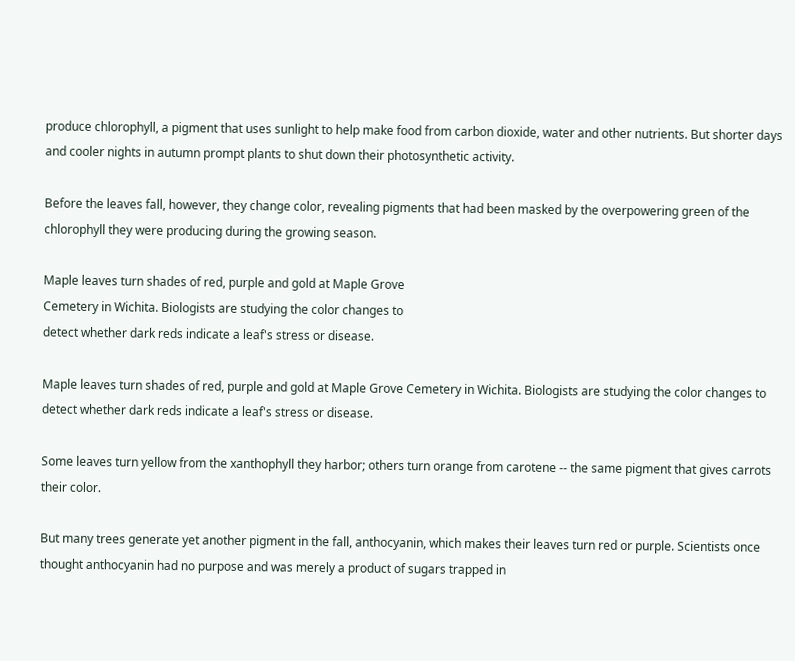produce chlorophyll, a pigment that uses sunlight to help make food from carbon dioxide, water and other nutrients. But shorter days and cooler nights in autumn prompt plants to shut down their photosynthetic activity.

Before the leaves fall, however, they change color, revealing pigments that had been masked by the overpowering green of the chlorophyll they were producing during the growing season.

Maple leaves turn shades of red, purple and gold at Maple Grove
Cemetery in Wichita. Biologists are studying the color changes to
detect whether dark reds indicate a leaf's stress or disease.

Maple leaves turn shades of red, purple and gold at Maple Grove Cemetery in Wichita. Biologists are studying the color changes to detect whether dark reds indicate a leaf's stress or disease.

Some leaves turn yellow from the xanthophyll they harbor; others turn orange from carotene -- the same pigment that gives carrots their color.

But many trees generate yet another pigment in the fall, anthocyanin, which makes their leaves turn red or purple. Scientists once thought anthocyanin had no purpose and was merely a product of sugars trapped in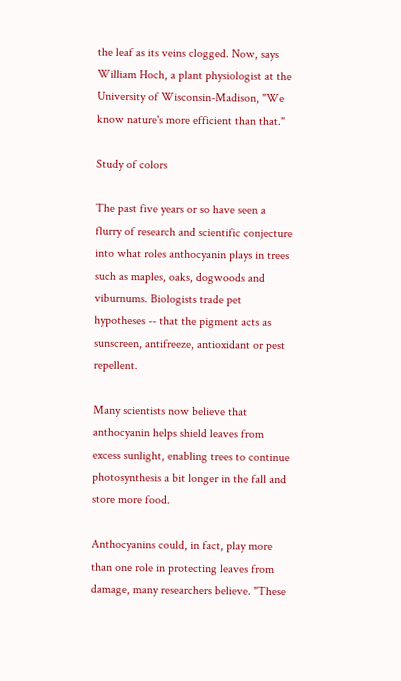the leaf as its veins clogged. Now, says William Hoch, a plant physiologist at the University of Wisconsin-Madison, "We know nature's more efficient than that."

Study of colors

The past five years or so have seen a flurry of research and scientific conjecture into what roles anthocyanin plays in trees such as maples, oaks, dogwoods and viburnums. Biologists trade pet hypotheses -- that the pigment acts as sunscreen, antifreeze, antioxidant or pest repellent.

Many scientists now believe that anthocyanin helps shield leaves from excess sunlight, enabling trees to continue photosynthesis a bit longer in the fall and store more food.

Anthocyanins could, in fact, play more than one role in protecting leaves from damage, many researchers believe. "These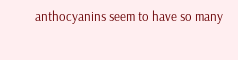anthocyanins seem to have so many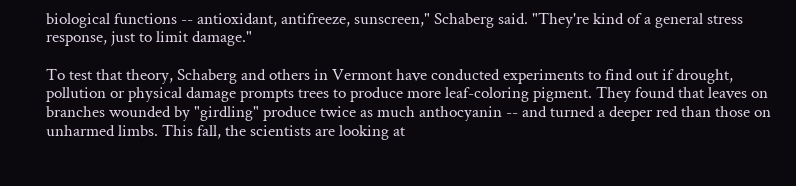biological functions -- antioxidant, antifreeze, sunscreen," Schaberg said. "They're kind of a general stress response, just to limit damage."

To test that theory, Schaberg and others in Vermont have conducted experiments to find out if drought, pollution or physical damage prompts trees to produce more leaf-coloring pigment. They found that leaves on branches wounded by "girdling" produce twice as much anthocyanin -- and turned a deeper red than those on unharmed limbs. This fall, the scientists are looking at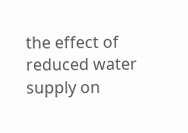the effect of reduced water supply on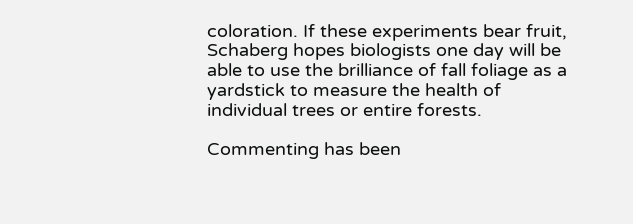coloration. If these experiments bear fruit, Schaberg hopes biologists one day will be able to use the brilliance of fall foliage as a yardstick to measure the health of individual trees or entire forests.

Commenting has been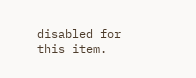disabled for this item.